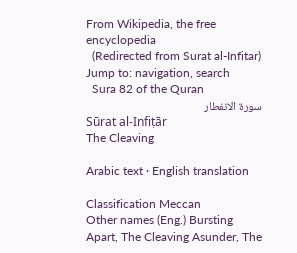From Wikipedia, the free encyclopedia
  (Redirected from Surat al-Infitar)
Jump to: navigation, search
  Sura 82 of the Quran
سورة الانفطار
Sūrat al-Infiṭār
The Cleaving

Arabic text · English translation

Classification Meccan
Other names (Eng.) Bursting Apart, The Cleaving Asunder, The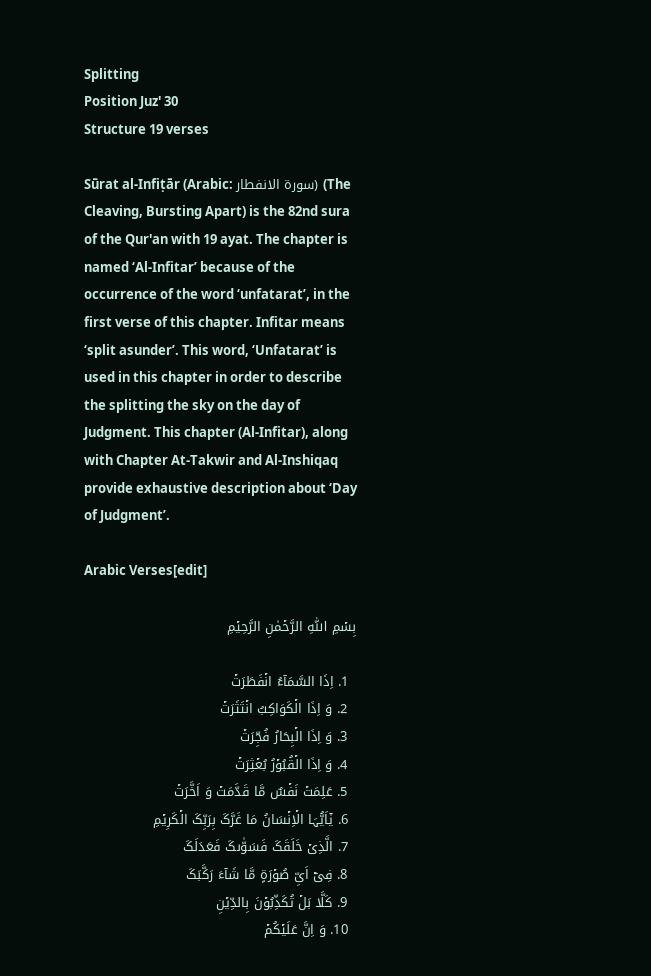Splitting
Position Juz' 30
Structure 19 verses

Sūrat al-Infiṭār (Arabic: سورة الانفطار) (The Cleaving, Bursting Apart) is the 82nd sura of the Qur'an with 19 ayat. The chapter is named ‘Al-Infitar’ because of the occurrence of the word ‘unfatarat’, in the first verse of this chapter. Infitar means ‘split asunder’. This word, ‘Unfatarat’ is used in this chapter in order to describe the splitting the sky on the day of Judgment. This chapter (Al-Infitar), along with Chapter At-Takwir and Al-Inshiqaq provide exhaustive description about ‘Day of Judgment’.

Arabic Verses[edit]

بِسۡمِ اللّٰہِ الرَّحۡمٰنِ الرَّحِیۡمِ

  1. اِذَا السَّمَآءُ انۡفَطَرَتۡ
  2. وَ اِذَا الۡکَوَاکِبُ انۡتَثَرَتۡ
  3. وَ اِذَا الۡبِحَارُ فُجِّرَتۡ
  4. وَ اِذَا الۡقُبُوۡرُ بُعۡثِرَتۡ
  5. عَلِمَتۡ نَفۡسٌ مَّا قَدَّمَتۡ وَ اَخَّرَتۡ
  6. یٰۤاَیُّہَا الۡاِنۡسَانُ مَا غَرَّکَ بِرَبِّکَ الۡکَرِیۡمِ
  7. الَّذِیۡ خَلَقَکَ فَسَوّٰىکَ فَعَدَلَکَ
  8. فِیۡۤ اَیِّ صُوۡرَۃٍ مَّا شَآءَ رَکَّبَکَ
  9. کَلَّا بَلۡ تُکَذِّبُوۡنَ بِالدِّیۡنِ
  10. وَ اِنَّ عَلَیۡکُمۡ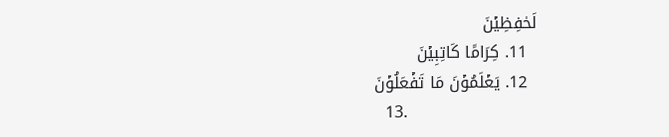لَحٰفِظِیۡنَ
  11. کِرَامًا کَاتِبِیۡنَ
  12. یَعۡلَمُوۡنَ مَا تَفۡعَلُوۡنَ
  13.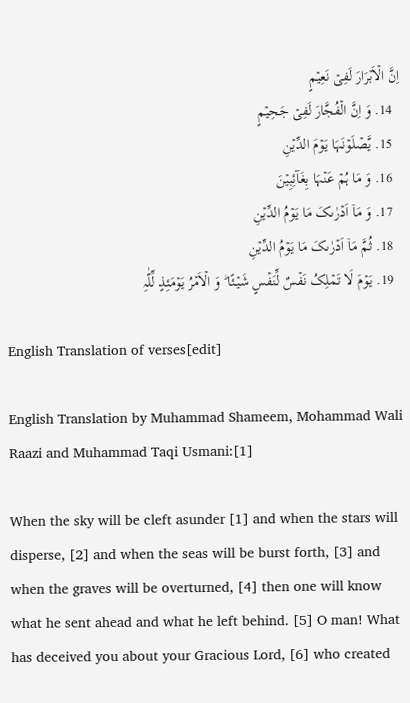اِنَّ الۡاَبۡرَارَ لَفِیۡ نَعِیۡمٍ
  14. وَ اِنَّ الۡفُجَّارَ لَفِیۡ جَحِیۡمٍ
  15. یَّصۡلَوۡنَہَا یَوۡمَ الدِّیۡنِ
  16. وَ مَا ہُمۡ عَنۡہَا بِغَآئِبِیۡنَ
  17. وَ مَاۤ اَدۡرٰىکَ مَا یَوۡمُ الدِّیۡنِ
  18. ثُمَّ مَاۤ اَدۡرٰىکَ مَا یَوۡمُ الدِّیۡنِ
  19. یَوۡمَ لَا تَمۡلِکُ نَفۡسٌ لِّنَفۡسٍ شَیۡئًا ؕ وَ الۡاَمۡرُ یَوۡمَئِذٍ لِّلّٰہِ

English Translation of verses[edit]

English Translation by Muhammad Shameem, Mohammad Wali Raazi and Muhammad Taqi Usmani:[1]

When the sky will be cleft asunder [1] and when the stars will disperse, [2] and when the seas will be burst forth, [3] and when the graves will be overturned, [4] then one will know what he sent ahead and what he left behind. [5] O man! What has deceived you about your Gracious Lord, [6] who created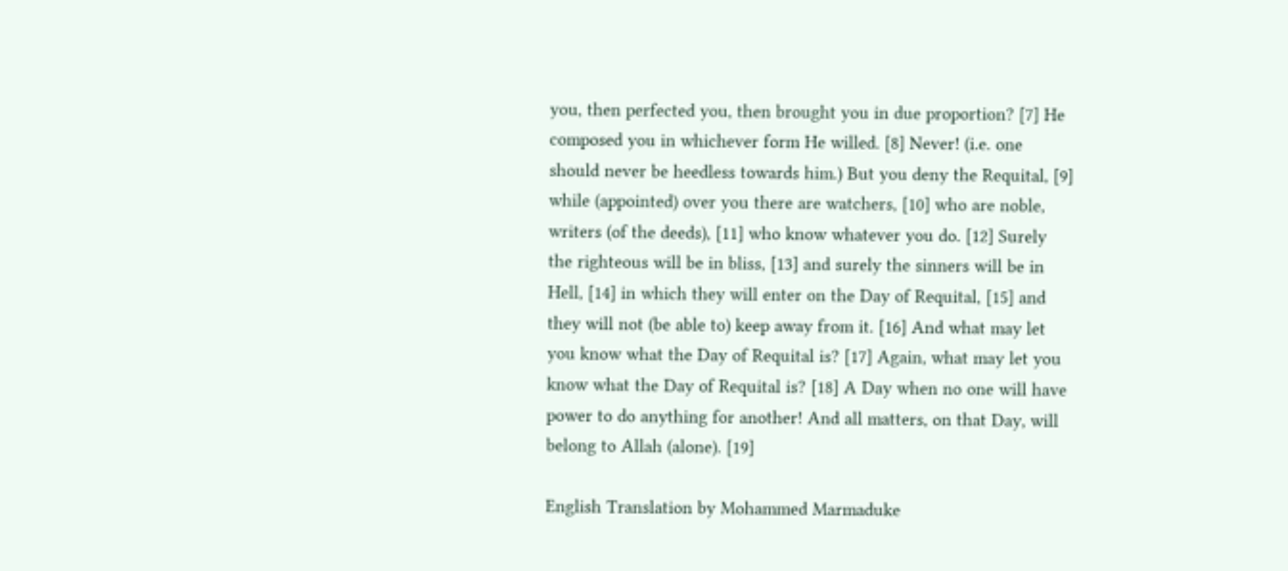you, then perfected you, then brought you in due proportion? [7] He composed you in whichever form He willed. [8] Never! (i.e. one should never be heedless towards him.) But you deny the Requital, [9] while (appointed) over you there are watchers, [10] who are noble, writers (of the deeds), [11] who know whatever you do. [12] Surely the righteous will be in bliss, [13] and surely the sinners will be in Hell, [14] in which they will enter on the Day of Requital, [15] and they will not (be able to) keep away from it. [16] And what may let you know what the Day of Requital is? [17] Again, what may let you know what the Day of Requital is? [18] A Day when no one will have power to do anything for another! And all matters, on that Day, will belong to Allah (alone). [19]

English Translation by Mohammed Marmaduke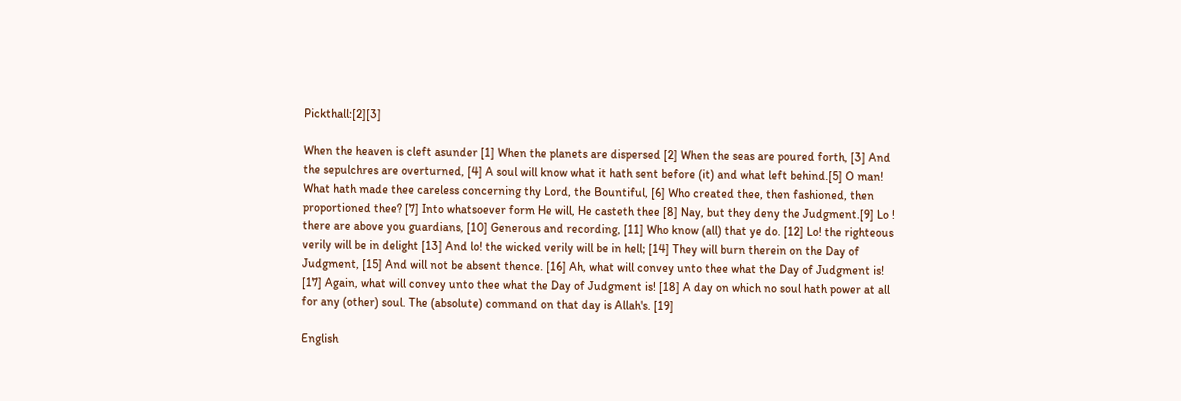Pickthall:[2][3]

When the heaven is cleft asunder [1] When the planets are dispersed [2] When the seas are poured forth, [3] And the sepulchres are overturned, [4] A soul will know what it hath sent before (it) and what left behind.[5] O man! What hath made thee careless concerning thy Lord, the Bountiful, [6] Who created thee, then fashioned, then proportioned thee? [7] Into whatsoever form He will, He casteth thee [8] Nay, but they deny the Judgment.[9] Lo ! there are above you guardians, [10] Generous and recording, [11] Who know (all) that ye do. [12] Lo! the righteous verily will be in delight [13] And lo! the wicked verily will be in hell; [14] They will burn therein on the Day of Judgment, [15] And will not be absent thence. [16] Ah, what will convey unto thee what the Day of Judgment is! [17] Again, what will convey unto thee what the Day of Judgment is! [18] A day on which no soul hath power at all for any (other) soul. The (absolute) command on that day is Allah's. [19]

English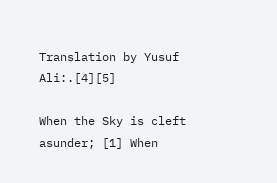Translation by Yusuf Ali:.[4][5]

When the Sky is cleft asunder; [1] When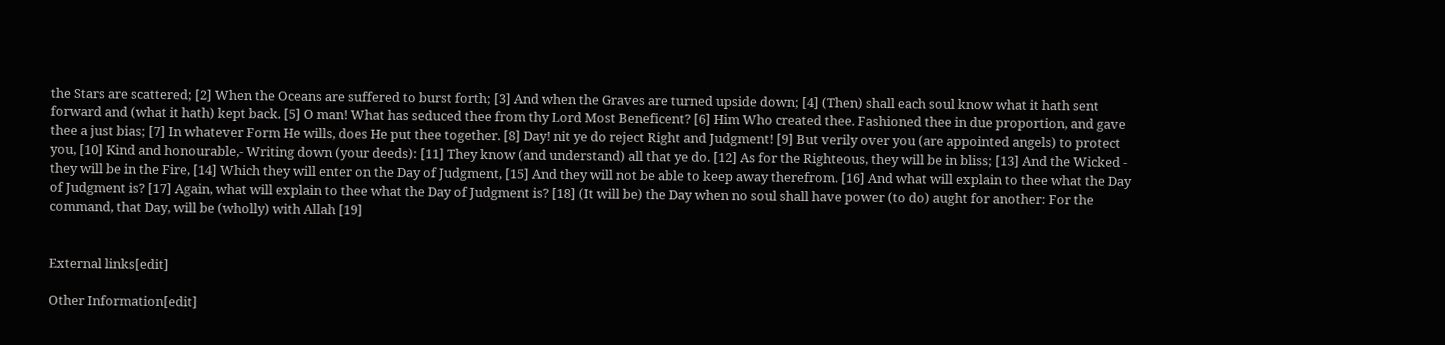the Stars are scattered; [2] When the Oceans are suffered to burst forth; [3] And when the Graves are turned upside down; [4] (Then) shall each soul know what it hath sent forward and (what it hath) kept back. [5] O man! What has seduced thee from thy Lord Most Beneficent? [6] Him Who created thee. Fashioned thee in due proportion, and gave thee a just bias; [7] In whatever Form He wills, does He put thee together. [8] Day! nit ye do reject Right and Judgment! [9] But verily over you (are appointed angels) to protect you, [10] Kind and honourable,- Writing down (your deeds): [11] They know (and understand) all that ye do. [12] As for the Righteous, they will be in bliss; [13] And the Wicked - they will be in the Fire, [14] Which they will enter on the Day of Judgment, [15] And they will not be able to keep away therefrom. [16] And what will explain to thee what the Day of Judgment is? [17] Again, what will explain to thee what the Day of Judgment is? [18] (It will be) the Day when no soul shall have power (to do) aught for another: For the command, that Day, will be (wholly) with Allah [19]


External links[edit]

Other Information[edit]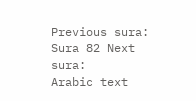Previous sura:
Sura 82 Next sura:
Arabic text